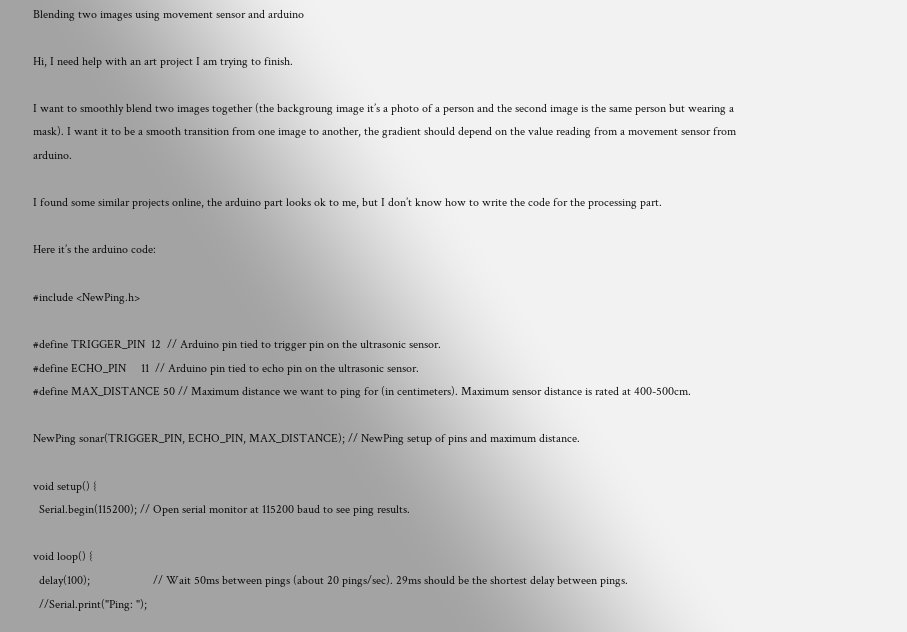Blending two images using movement sensor and arduino

Hi, I need help with an art project I am trying to finish.

I want to smoothly blend two images together (the backgroung image it’s a photo of a person and the second image is the same person but wearing a mask). I want it to be a smooth transition from one image to another, the gradient should depend on the value reading from a movement sensor from arduino.

I found some similar projects online, the arduino part looks ok to me, but I don’t know how to write the code for the processing part.

Here it’s the arduino code:

#include <NewPing.h>

#define TRIGGER_PIN  12  // Arduino pin tied to trigger pin on the ultrasonic sensor.
#define ECHO_PIN     11  // Arduino pin tied to echo pin on the ultrasonic sensor.
#define MAX_DISTANCE 50 // Maximum distance we want to ping for (in centimeters). Maximum sensor distance is rated at 400-500cm.

NewPing sonar(TRIGGER_PIN, ECHO_PIN, MAX_DISTANCE); // NewPing setup of pins and maximum distance.

void setup() {
  Serial.begin(115200); // Open serial monitor at 115200 baud to see ping results.

void loop() {
  delay(100);                     // Wait 50ms between pings (about 20 pings/sec). 29ms should be the shortest delay between pings.
  //Serial.print("Ping: ");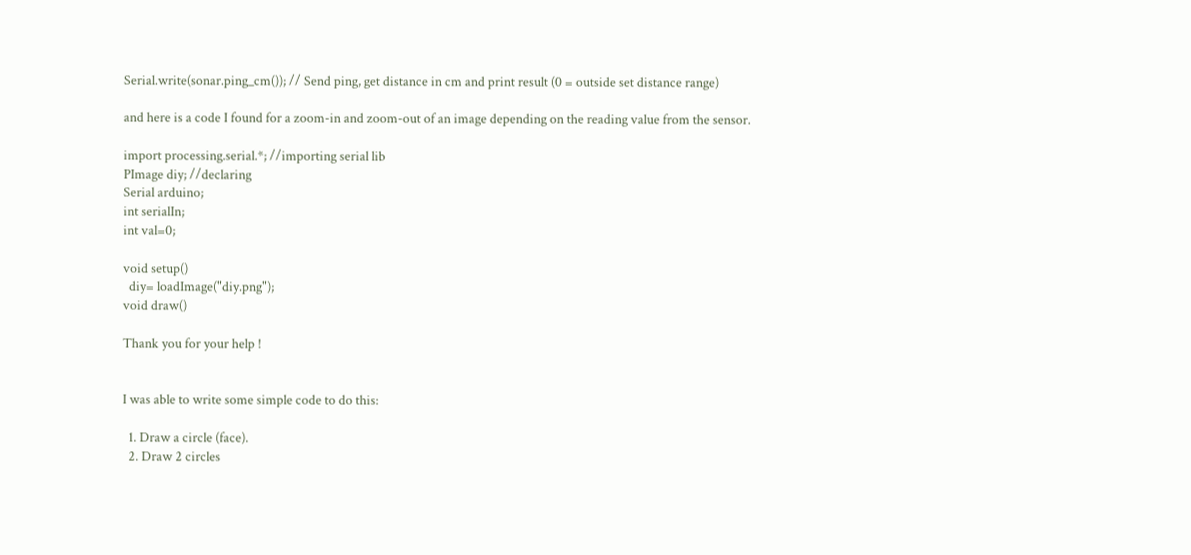Serial.write(sonar.ping_cm()); // Send ping, get distance in cm and print result (0 = outside set distance range)

and here is a code I found for a zoom-in and zoom-out of an image depending on the reading value from the sensor.

import processing.serial.*; //importing serial lib
PImage diy; //declaring
Serial arduino;
int serialIn;
int val=0;

void setup()
  diy= loadImage("diy.png");
void draw()

Thank you for your help !


I was able to write some simple code to do this:

  1. Draw a circle (face).
  2. Draw 2 circles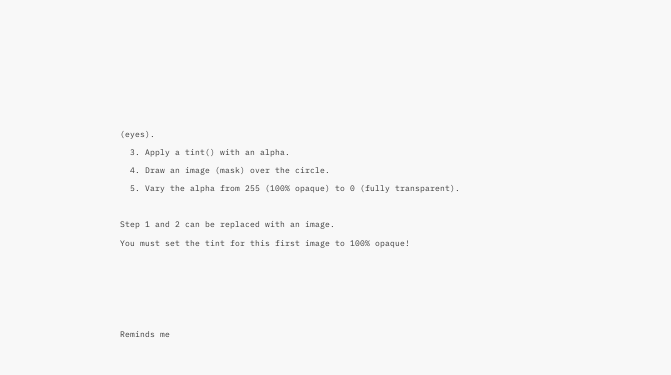(eyes).
  3. Apply a tint() with an alpha.
  4. Draw an image (mask) over the circle.
  5. Vary the alpha from 255 (100% opaque) to 0 (fully transparent).

Step 1 and 2 can be replaced with an image.
You must set the tint for this first image to 100% opaque!




Reminds me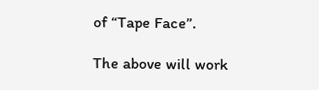of “Tape Face”.

The above will work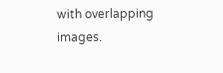with overlapping images.